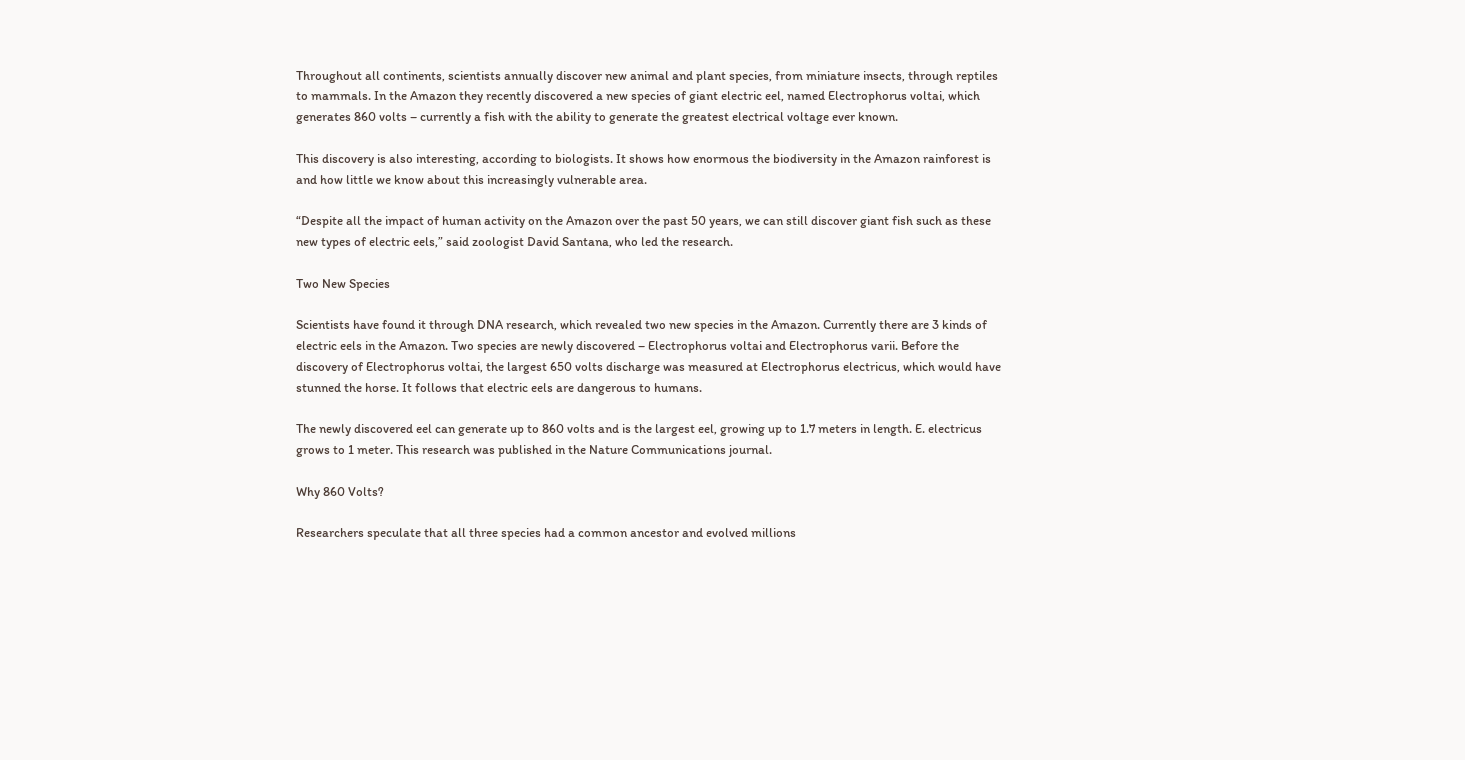Throughout all continents, scientists annually discover new animal and plant species, from miniature insects, through reptiles to mammals. In the Amazon they recently discovered a new species of giant electric eel, named Electrophorus voltai, which generates 860 volts – currently a fish with the ability to generate the greatest electrical voltage ever known.

This discovery is also interesting, according to biologists. It shows how enormous the biodiversity in the Amazon rainforest is and how little we know about this increasingly vulnerable area.

“Despite all the impact of human activity on the Amazon over the past 50 years, we can still discover giant fish such as these new types of electric eels,” said zoologist David Santana, who led the research.

Two New Species

Scientists have found it through DNA research, which revealed two new species in the Amazon. Currently there are 3 kinds of electric eels in the Amazon. Two species are newly discovered – Electrophorus voltai and Electrophorus varii. Before the discovery of Electrophorus voltai, the largest 650 volts discharge was measured at Electrophorus electricus, which would have stunned the horse. It follows that electric eels are dangerous to humans.

The newly discovered eel can generate up to 860 volts and is the largest eel, growing up to 1.7 meters in length. E. electricus grows to 1 meter. This research was published in the Nature Communications journal.

Why 860 Volts?

Researchers speculate that all three species had a common ancestor and evolved millions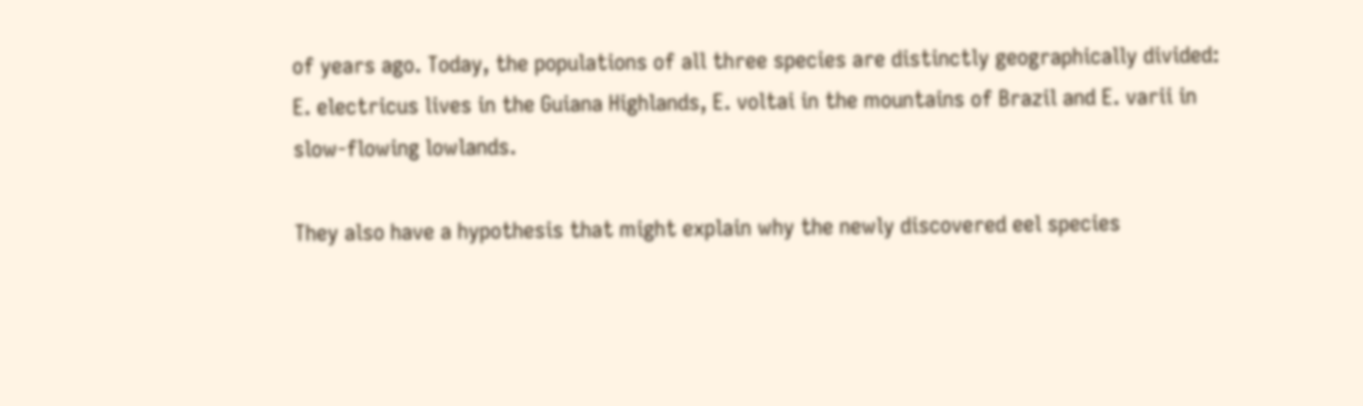of years ago. Today, the populations of all three species are distinctly geographically divided: E. electricus lives in the Guiana Highlands, E. voltai in the mountains of Brazil and E. varii in slow-flowing lowlands.

They also have a hypothesis that might explain why the newly discovered eel species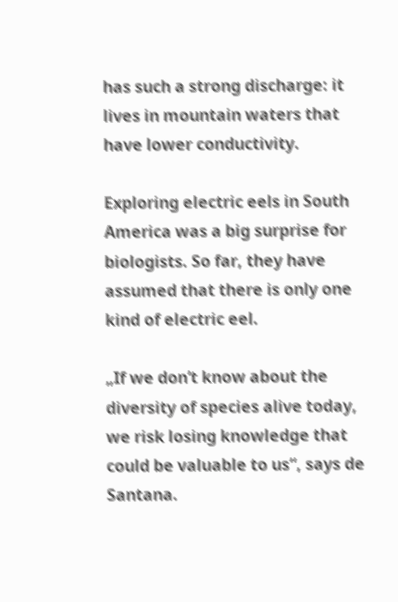has such a strong discharge: it lives in mountain waters that have lower conductivity.

Exploring electric eels in South America was a big surprise for biologists. So far, they have assumed that there is only one kind of electric eel.

„If we don’t know about the diversity of species alive today, we risk losing knowledge that could be valuable to us“, says de Santana.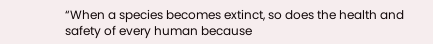“When a species becomes extinct, so does the health and safety of every human because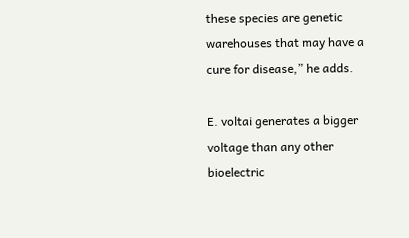these species are genetic warehouses that may have a cure for disease,” he adds.

E. voltai generates a bigger voltage than any other bioelectric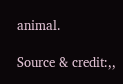animal.

Source & credit:,,